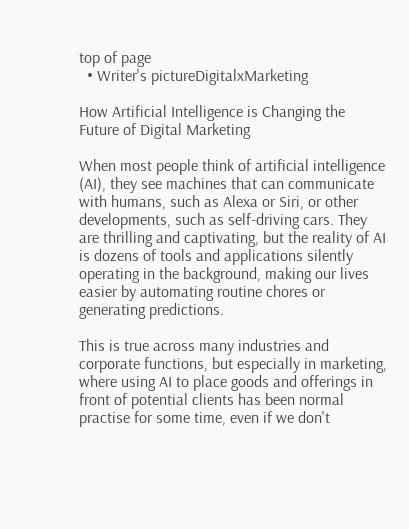top of page
  • Writer's pictureDigitalxMarketing

How Artificial Intelligence is Changing the Future of Digital Marketing

When most people think of artificial intelligence (AI), they see machines that can communicate with humans, such as Alexa or Siri, or other developments, such as self-driving cars. They are thrilling and captivating, but the reality of AI is dozens of tools and applications silently operating in the background, making our lives easier by automating routine chores or generating predictions.

This is true across many industries and corporate functions, but especially in marketing, where using AI to place goods and offerings in front of potential clients has been normal practise for some time, even if we don't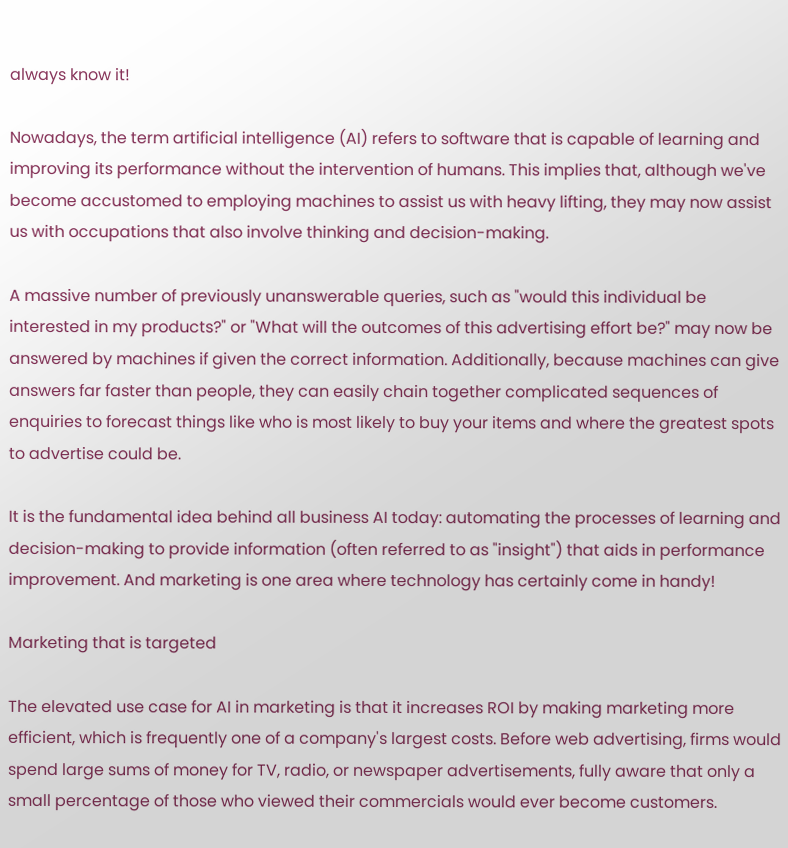always know it!

Nowadays, the term artificial intelligence (AI) refers to software that is capable of learning and improving its performance without the intervention of humans. This implies that, although we've become accustomed to employing machines to assist us with heavy lifting, they may now assist us with occupations that also involve thinking and decision-making.

A massive number of previously unanswerable queries, such as "would this individual be interested in my products?" or "What will the outcomes of this advertising effort be?" may now be answered by machines if given the correct information. Additionally, because machines can give answers far faster than people, they can easily chain together complicated sequences of enquiries to forecast things like who is most likely to buy your items and where the greatest spots to advertise could be.

It is the fundamental idea behind all business AI today: automating the processes of learning and decision-making to provide information (often referred to as "insight") that aids in performance improvement. And marketing is one area where technology has certainly come in handy!

Marketing that is targeted

The elevated use case for AI in marketing is that it increases ROI by making marketing more efficient, which is frequently one of a company's largest costs. Before web advertising, firms would spend large sums of money for TV, radio, or newspaper advertisements, fully aware that only a small percentage of those who viewed their commercials would ever become customers.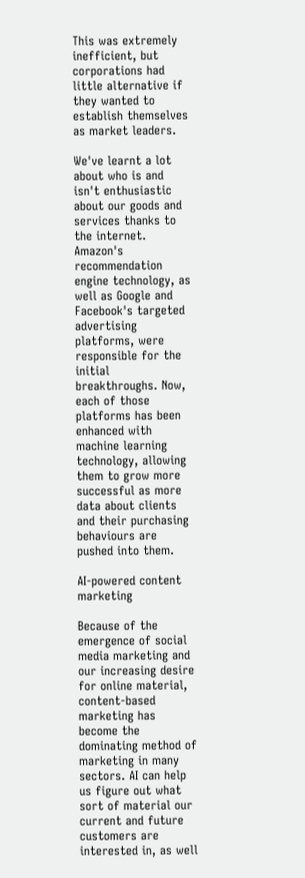This was extremely inefficient, but corporations had little alternative if they wanted to establish themselves as market leaders.

We've learnt a lot about who is and isn't enthusiastic about our goods and services thanks to the internet. Amazon's recommendation engine technology, as well as Google and Facebook's targeted advertising platforms, were responsible for the initial breakthroughs. Now, each of those platforms has been enhanced with machine learning technology, allowing them to grow more successful as more data about clients and their purchasing behaviours are pushed into them.

AI-powered content marketing

Because of the emergence of social media marketing and our increasing desire for online material, content-based marketing has become the dominating method of marketing in many sectors. AI can help us figure out what sort of material our current and future customers are interested in, as well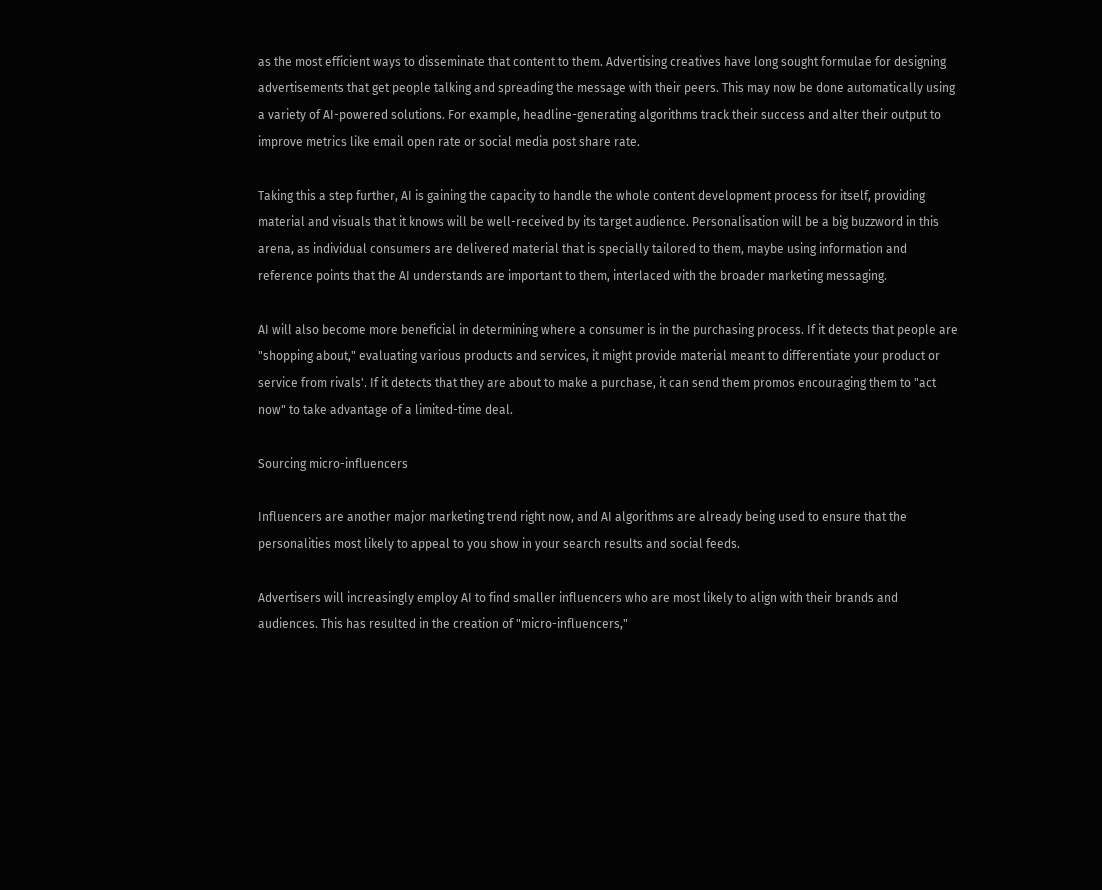as the most efficient ways to disseminate that content to them. Advertising creatives have long sought formulae for designing advertisements that get people talking and spreading the message with their peers. This may now be done automatically using a variety of AI-powered solutions. For example, headline-generating algorithms track their success and alter their output to improve metrics like email open rate or social media post share rate.

Taking this a step further, AI is gaining the capacity to handle the whole content development process for itself, providing material and visuals that it knows will be well-received by its target audience. Personalisation will be a big buzzword in this arena, as individual consumers are delivered material that is specially tailored to them, maybe using information and reference points that the AI understands are important to them, interlaced with the broader marketing messaging.

AI will also become more beneficial in determining where a consumer is in the purchasing process. If it detects that people are "shopping about," evaluating various products and services, it might provide material meant to differentiate your product or service from rivals'. If it detects that they are about to make a purchase, it can send them promos encouraging them to "act now" to take advantage of a limited-time deal.

Sourcing micro-influencers

Influencers are another major marketing trend right now, and AI algorithms are already being used to ensure that the personalities most likely to appeal to you show in your search results and social feeds.

Advertisers will increasingly employ AI to find smaller influencers who are most likely to align with their brands and audiences. This has resulted in the creation of "micro-influencers,"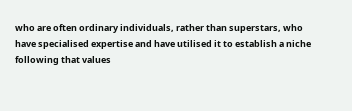who are often ordinary individuals, rather than superstars, who have specialised expertise and have utilised it to establish a niche following that values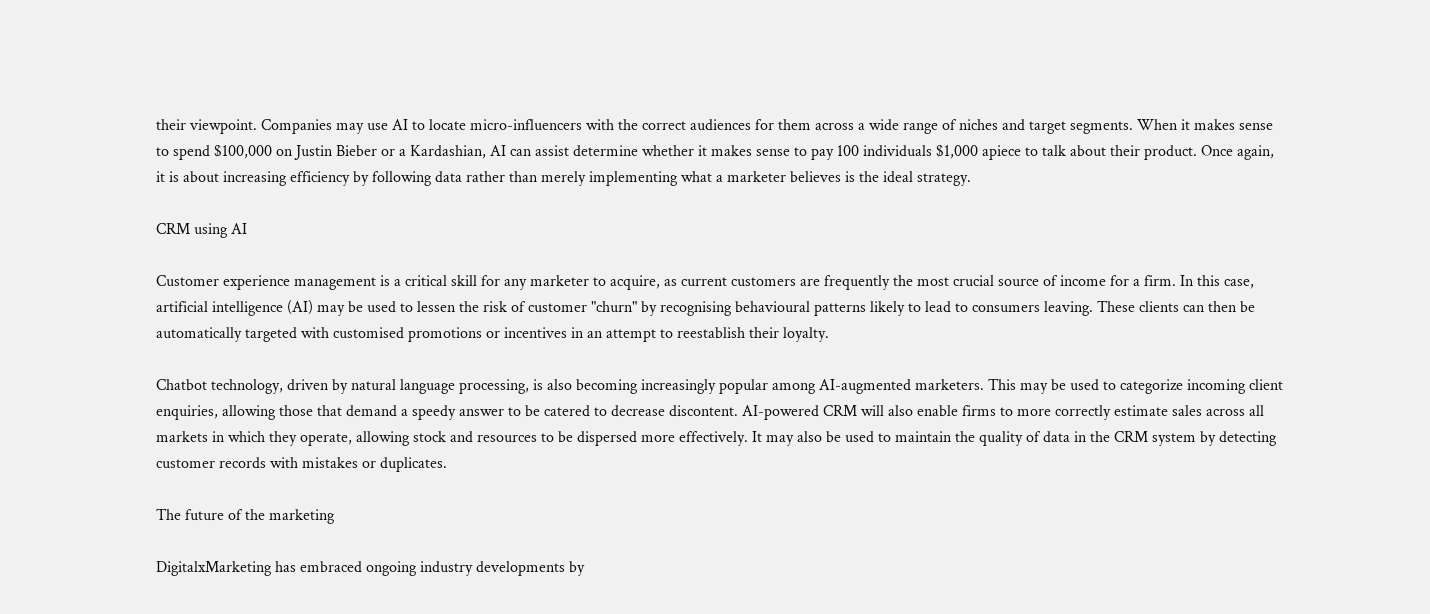their viewpoint. Companies may use AI to locate micro-influencers with the correct audiences for them across a wide range of niches and target segments. When it makes sense to spend $100,000 on Justin Bieber or a Kardashian, AI can assist determine whether it makes sense to pay 100 individuals $1,000 apiece to talk about their product. Once again, it is about increasing efficiency by following data rather than merely implementing what a marketer believes is the ideal strategy.

CRM using AI

Customer experience management is a critical skill for any marketer to acquire, as current customers are frequently the most crucial source of income for a firm. In this case, artificial intelligence (AI) may be used to lessen the risk of customer "churn" by recognising behavioural patterns likely to lead to consumers leaving. These clients can then be automatically targeted with customised promotions or incentives in an attempt to reestablish their loyalty.

Chatbot technology, driven by natural language processing, is also becoming increasingly popular among AI-augmented marketers. This may be used to categorize incoming client enquiries, allowing those that demand a speedy answer to be catered to decrease discontent. AI-powered CRM will also enable firms to more correctly estimate sales across all markets in which they operate, allowing stock and resources to be dispersed more effectively. It may also be used to maintain the quality of data in the CRM system by detecting customer records with mistakes or duplicates.

The future of the marketing

DigitalxMarketing has embraced ongoing industry developments by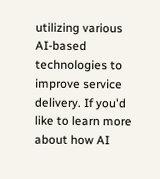utilizing various AI-based technologies to improve service delivery. If you'd like to learn more about how AI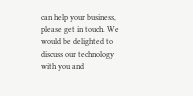can help your business, please get in touch. We would be delighted to discuss our technology with you and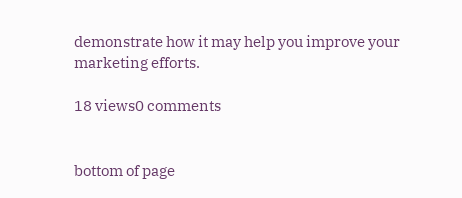demonstrate how it may help you improve your marketing efforts.

18 views0 comments


bottom of page